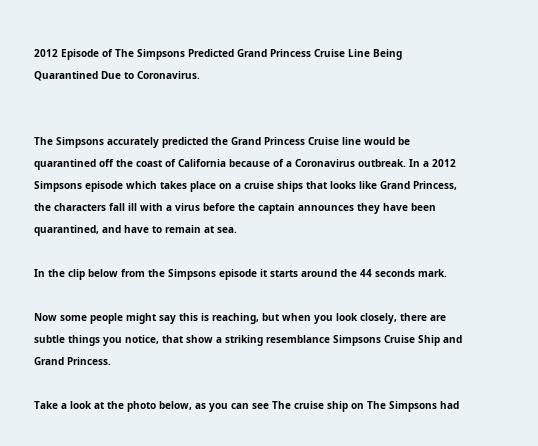2012 Episode of The Simpsons Predicted Grand Princess Cruise Line Being Quarantined Due to Coronavirus.


The Simpsons accurately predicted the Grand Princess Cruise line would be quarantined off the coast of California because of a Coronavirus outbreak. In a 2012 Simpsons episode which takes place on a cruise ships that looks like Grand Princess, the characters fall ill with a virus before the captain announces they have been quarantined, and have to remain at sea.

In the clip below from the Simpsons episode it starts around the 44 seconds mark.

Now some people might say this is reaching, but when you look closely, there are subtle things you notice, that show a striking resemblance Simpsons Cruise Ship and Grand Princess.

Take a look at the photo below, as you can see The cruise ship on The Simpsons had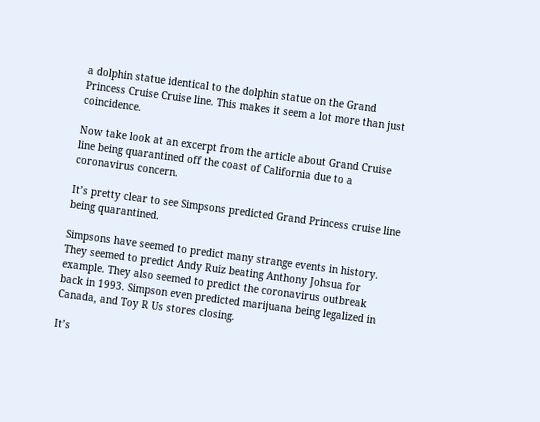a dolphin statue identical to the dolphin statue on the Grand Princess Cruise Cruise line. This makes it seem a lot more than just coincidence.

Now take look at an excerpt from the article about Grand Cruise line being quarantined off the coast of California due to a coronavirus concern.

It’s pretty clear to see Simpsons predicted Grand Princess cruise line being quarantined.

Simpsons have seemed to predict many strange events in history. They seemed to predict Andy Ruiz beating Anthony Johsua for example. They also seemed to predict the coronavirus outbreak back in 1993. Simpson even predicted marijuana being legalized in Canada, and Toy R Us stores closing.

It’s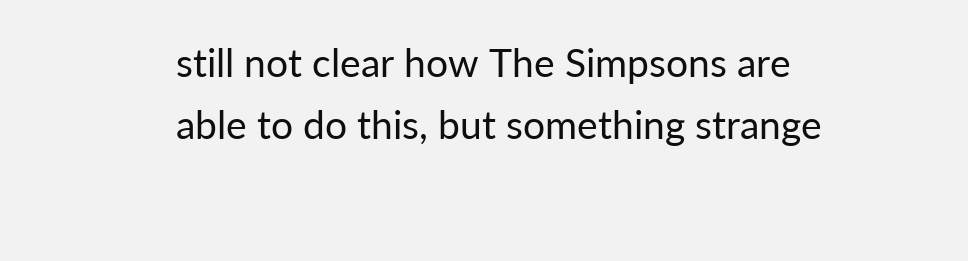still not clear how The Simpsons are able to do this, but something strange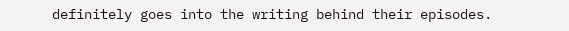definitely goes into the writing behind their episodes.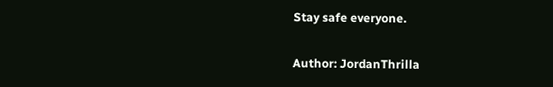Stay safe everyone.

Author: JordanThrilla